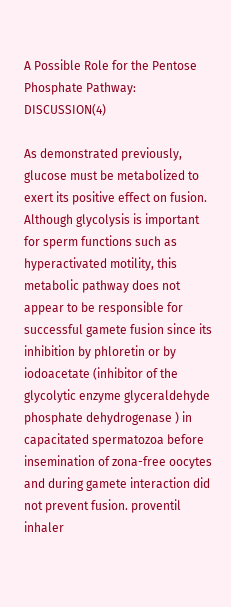A Possible Role for the Pentose Phosphate Pathway: DISCUSSION(4)

As demonstrated previously, glucose must be metabolized to exert its positive effect on fusion. Although glycolysis is important for sperm functions such as hyperactivated motility, this metabolic pathway does not appear to be responsible for successful gamete fusion since its inhibition by phloretin or by iodoacetate (inhibitor of the glycolytic enzyme glyceraldehyde phosphate dehydrogenase ) in capacitated spermatozoa before insemination of zona-free oocytes and during gamete interaction did not prevent fusion. proventil inhaler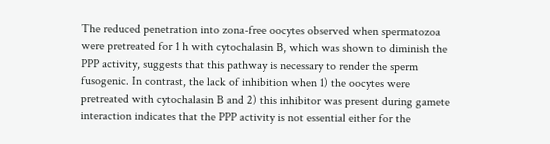The reduced penetration into zona-free oocytes observed when spermatozoa were pretreated for 1 h with cytochalasin B, which was shown to diminish the PPP activity, suggests that this pathway is necessary to render the sperm fusogenic. In contrast, the lack of inhibition when 1) the oocytes were pretreated with cytochalasin B and 2) this inhibitor was present during gamete interaction indicates that the PPP activity is not essential either for the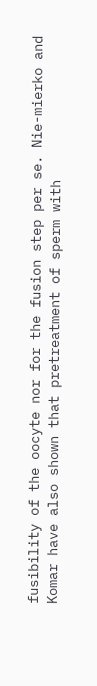fusibility of the oocyte nor for the fusion step per se. Nie-mierko and Komar have also shown that pretreatment of sperm with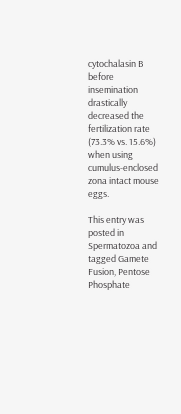cytochalasin B before insemination drastically decreased the fertilization rate (73.3% vs. 15.6%) when using cumulus-enclosed zona intact mouse eggs.

This entry was posted in Spermatozoa and tagged Gamete Fusion, Pentose Phosphate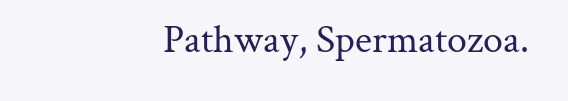Pathway, Spermatozoa.